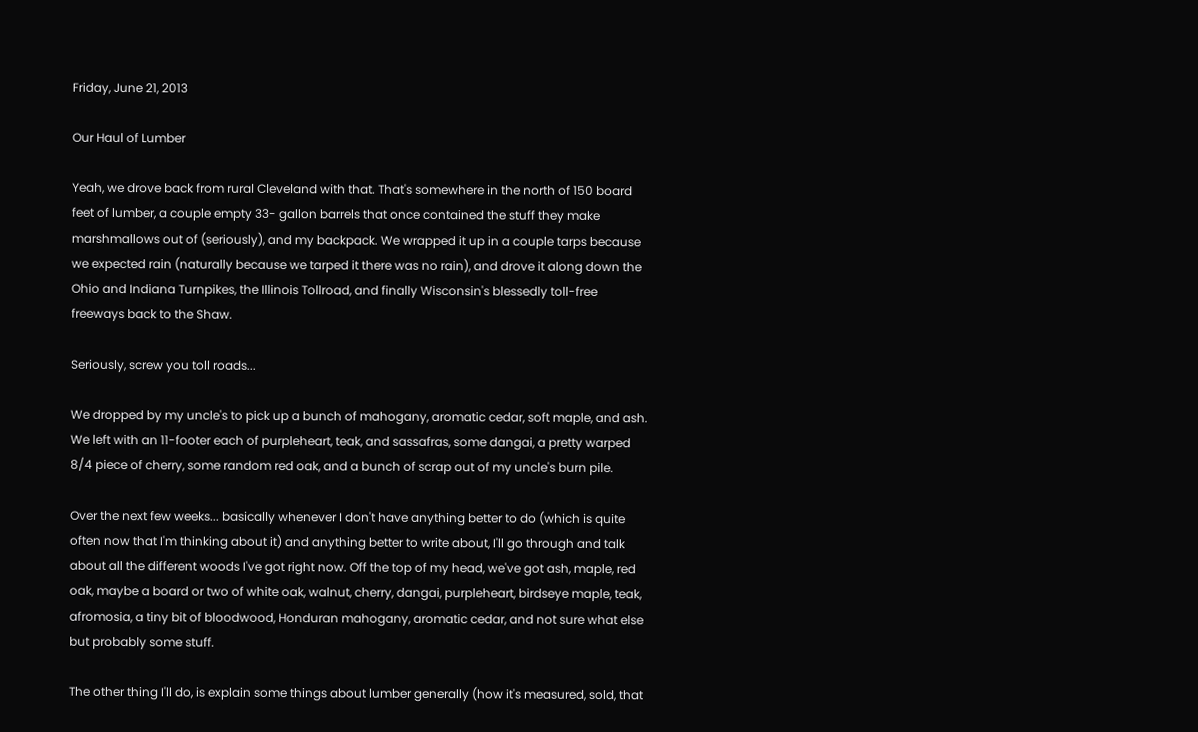Friday, June 21, 2013

Our Haul of Lumber

Yeah, we drove back from rural Cleveland with that. That's somewhere in the north of 150 board feet of lumber, a couple empty 33- gallon barrels that once contained the stuff they make marshmallows out of (seriously), and my backpack. We wrapped it up in a couple tarps because we expected rain (naturally because we tarped it there was no rain), and drove it along down the Ohio and Indiana Turnpikes, the Illinois Tollroad, and finally Wisconsin's blessedly toll-free freeways back to the Shaw.

Seriously, screw you toll roads...

We dropped by my uncle's to pick up a bunch of mahogany, aromatic cedar, soft maple, and ash. We left with an 11-footer each of purpleheart, teak, and sassafras, some dangai, a pretty warped 8/4 piece of cherry, some random red oak, and a bunch of scrap out of my uncle's burn pile.

Over the next few weeks... basically whenever I don't have anything better to do (which is quite often now that I'm thinking about it) and anything better to write about, I'll go through and talk about all the different woods I've got right now. Off the top of my head, we've got ash, maple, red oak, maybe a board or two of white oak, walnut, cherry, dangai, purpleheart, birdseye maple, teak, afromosia, a tiny bit of bloodwood, Honduran mahogany, aromatic cedar, and not sure what else but probably some stuff.

The other thing I'll do, is explain some things about lumber generally (how it's measured, sold, that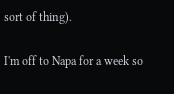sort of thing).

I'm off to Napa for a week so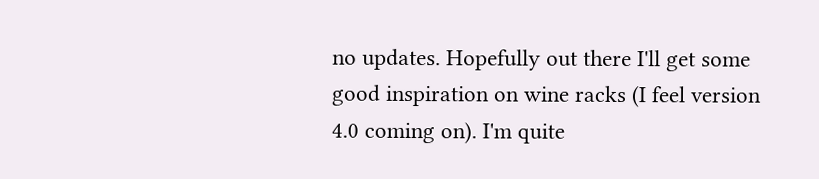no updates. Hopefully out there I'll get some good inspiration on wine racks (I feel version 4.0 coming on). I'm quite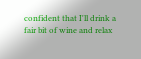confident that I'll drink a fair bit of wine and relax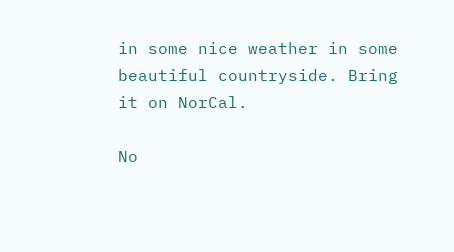in some nice weather in some beautiful countryside. Bring it on NorCal.

No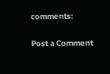comments:

Post a Comment